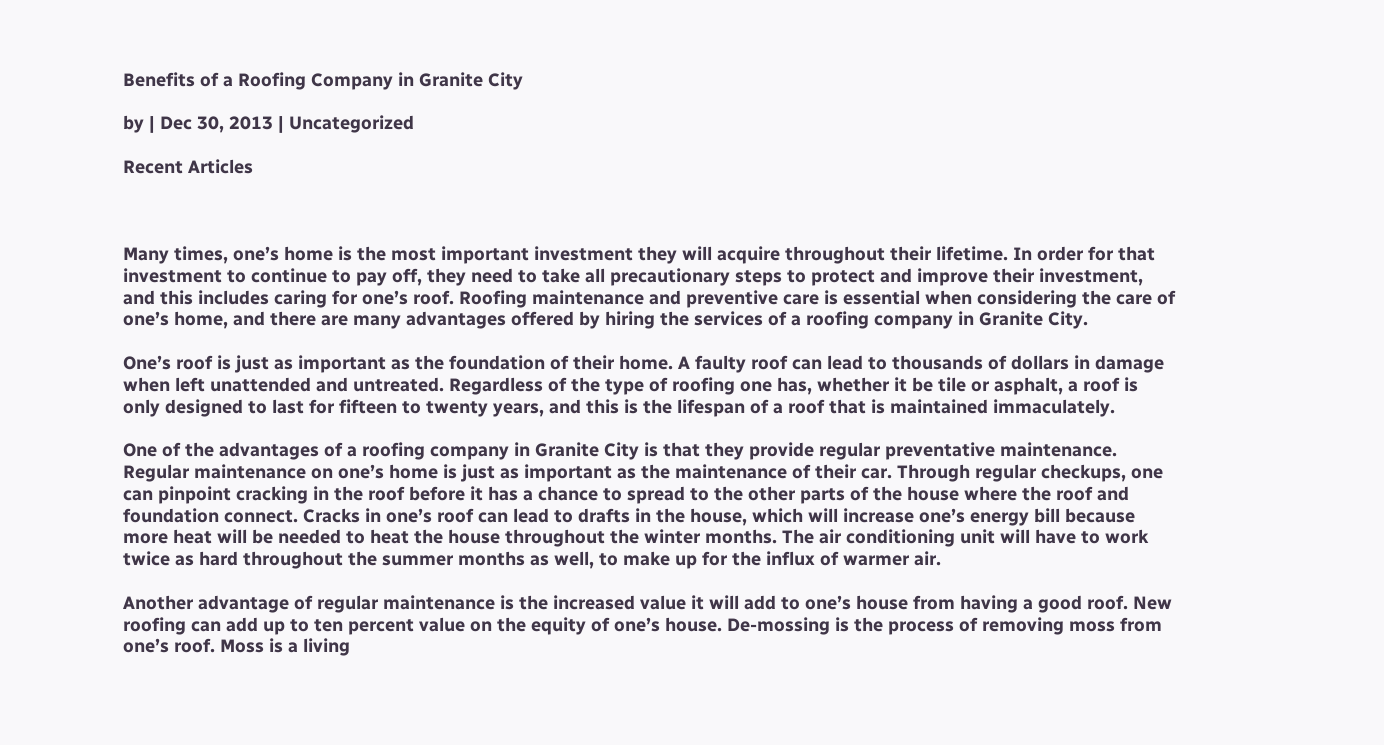Benefits of a Roofing Company in Granite City

by | Dec 30, 2013 | Uncategorized

Recent Articles



Many times, one’s home is the most important investment they will acquire throughout their lifetime. In order for that investment to continue to pay off, they need to take all precautionary steps to protect and improve their investment, and this includes caring for one’s roof. Roofing maintenance and preventive care is essential when considering the care of one’s home, and there are many advantages offered by hiring the services of a roofing company in Granite City.

One’s roof is just as important as the foundation of their home. A faulty roof can lead to thousands of dollars in damage when left unattended and untreated. Regardless of the type of roofing one has, whether it be tile or asphalt, a roof is only designed to last for fifteen to twenty years, and this is the lifespan of a roof that is maintained immaculately.

One of the advantages of a roofing company in Granite City is that they provide regular preventative maintenance. Regular maintenance on one’s home is just as important as the maintenance of their car. Through regular checkups, one can pinpoint cracking in the roof before it has a chance to spread to the other parts of the house where the roof and foundation connect. Cracks in one’s roof can lead to drafts in the house, which will increase one’s energy bill because more heat will be needed to heat the house throughout the winter months. The air conditioning unit will have to work twice as hard throughout the summer months as well, to make up for the influx of warmer air.

Another advantage of regular maintenance is the increased value it will add to one’s house from having a good roof. New roofing can add up to ten percent value on the equity of one’s house. De-mossing is the process of removing moss from one’s roof. Moss is a living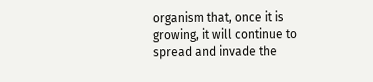organism that, once it is growing, it will continue to spread and invade the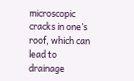microscopic cracks in one’s roof, which can lead to drainage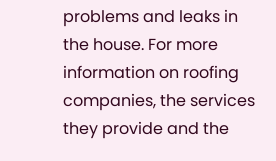problems and leaks in the house. For more information on roofing companies, the services they provide and the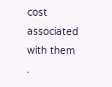cost associated with them .